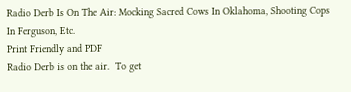Radio Derb Is On The Air: Mocking Sacred Cows In Oklahoma, Shooting Cops In Ferguson, Etc.
Print Friendly and PDF
Radio Derb is on the air.  To get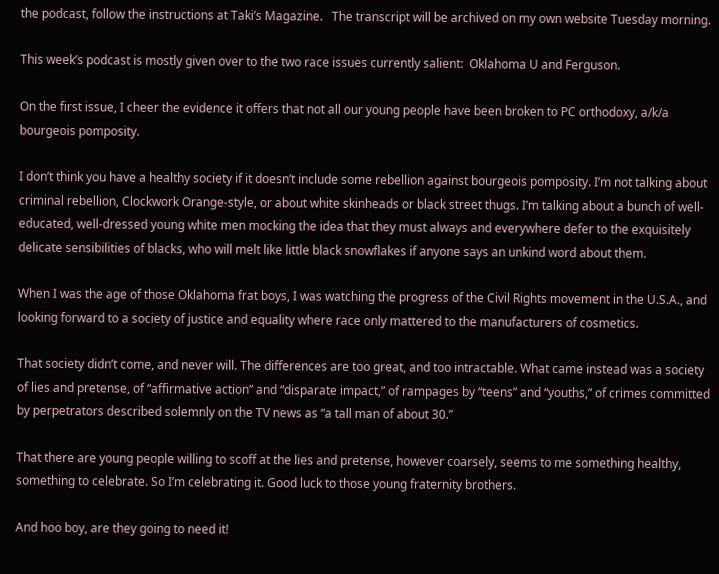the podcast, follow the instructions at Taki’s Magazine.   The transcript will be archived on my own website Tuesday morning.

This week’s podcast is mostly given over to the two race issues currently salient:  Oklahoma U and Ferguson.

On the first issue, I cheer the evidence it offers that not all our young people have been broken to PC orthodoxy, a/k/a bourgeois pomposity.

I don’t think you have a healthy society if it doesn’t include some rebellion against bourgeois pomposity. I’m not talking about criminal rebellion, Clockwork Orange-style, or about white skinheads or black street thugs. I’m talking about a bunch of well-educated, well-dressed young white men mocking the idea that they must always and everywhere defer to the exquisitely delicate sensibilities of blacks, who will melt like little black snowflakes if anyone says an unkind word about them.

When I was the age of those Oklahoma frat boys, I was watching the progress of the Civil Rights movement in the U.S.A., and looking forward to a society of justice and equality where race only mattered to the manufacturers of cosmetics.

That society didn’t come, and never will. The differences are too great, and too intractable. What came instead was a society of lies and pretense, of “affirmative action” and “disparate impact,” of rampages by “teens” and “youths,” of crimes committed by perpetrators described solemnly on the TV news as “a tall man of about 30.”

That there are young people willing to scoff at the lies and pretense, however coarsely, seems to me something healthy, something to celebrate. So I’m celebrating it. Good luck to those young fraternity brothers.

And hoo boy, are they going to need it!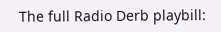The full Radio Derb playbill: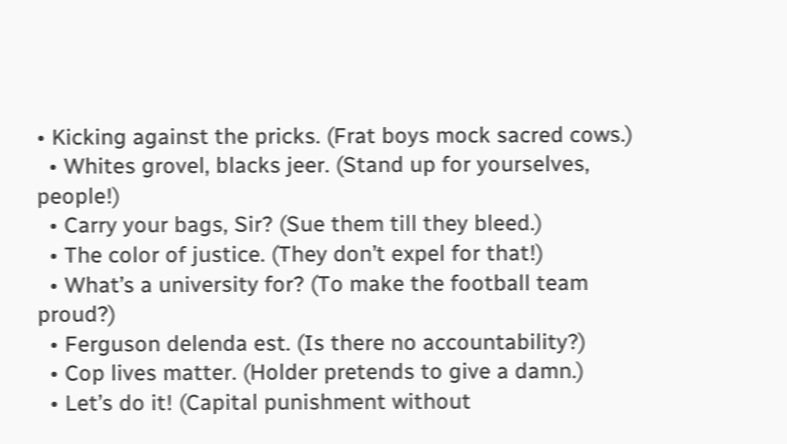• Kicking against the pricks. (Frat boys mock sacred cows.)
  • Whites grovel, blacks jeer. (Stand up for yourselves, people!)
  • Carry your bags, Sir? (Sue them till they bleed.)
  • The color of justice. (They don’t expel for that!)
  • What’s a university for? (To make the football team proud?)
  • Ferguson delenda est. (Is there no accountability?)
  • Cop lives matter. (Holder pretends to give a damn.)
  • Let’s do it! (Capital punishment without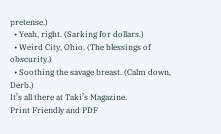pretense.)
  • Yeah, right. (Sarking for dollars.)
  • Weird City, Ohio. (The blessings of obscurity.)
  • Soothing the savage breast. (Calm down, Derb.)
It’s all there at Taki’s Magazine.
Print Friendly and PDF